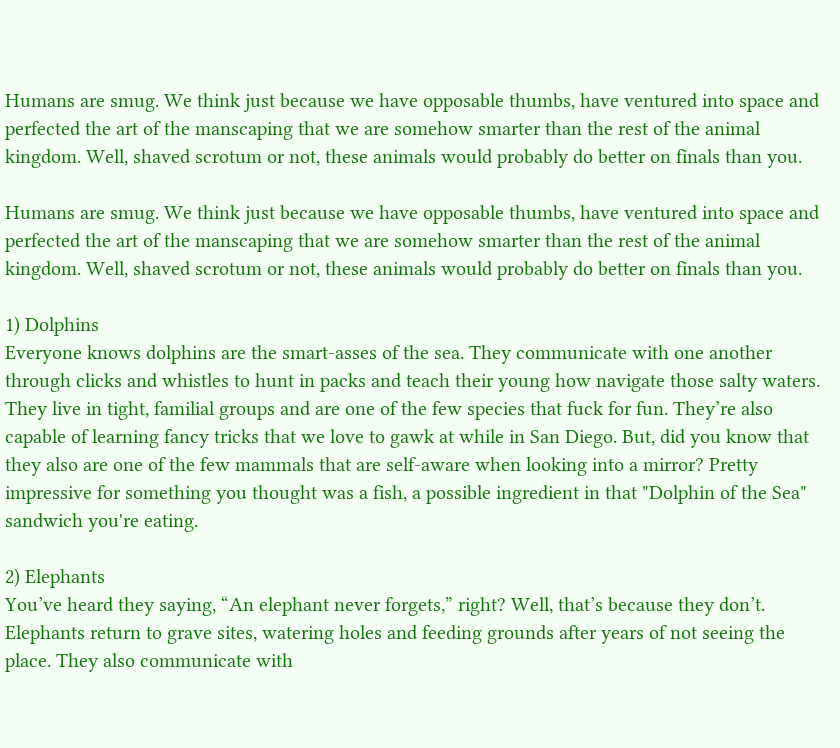Humans are smug. We think just because we have opposable thumbs, have ventured into space and perfected the art of the manscaping that we are somehow smarter than the rest of the animal kingdom. Well, shaved scrotum or not, these animals would probably do better on finals than you.

Humans are smug. We think just because we have opposable thumbs, have ventured into space and perfected the art of the manscaping that we are somehow smarter than the rest of the animal kingdom. Well, shaved scrotum or not, these animals would probably do better on finals than you.

1) Dolphins
Everyone knows dolphins are the smart-asses of the sea. They communicate with one another through clicks and whistles to hunt in packs and teach their young how navigate those salty waters. They live in tight, familial groups and are one of the few species that fuck for fun. They’re also capable of learning fancy tricks that we love to gawk at while in San Diego. But, did you know that they also are one of the few mammals that are self-aware when looking into a mirror? Pretty impressive for something you thought was a fish, a possible ingredient in that "Dolphin of the Sea" sandwich you're eating.

2) Elephants
You’ve heard they saying, “An elephant never forgets,” right? Well, that’s because they don’t. Elephants return to grave sites, watering holes and feeding grounds after years of not seeing the place. They also communicate with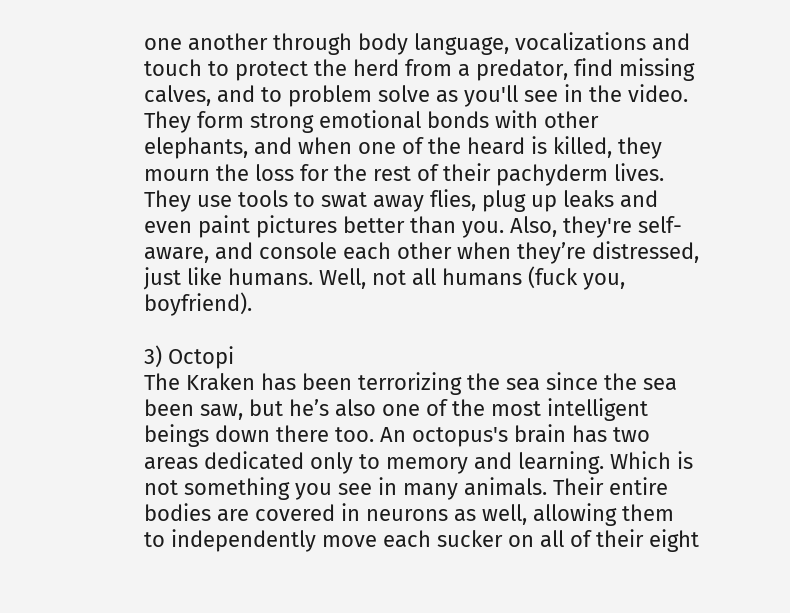one another through body language, vocalizations and touch to protect the herd from a predator, find missing calves, and to problem solve as you'll see in the video. They form strong emotional bonds with other elephants, and when one of the heard is killed, they mourn the loss for the rest of their pachyderm lives. They use tools to swat away flies, plug up leaks and even paint pictures better than you. Also, they're self-aware, and console each other when they’re distressed, just like humans. Well, not all humans (fuck you, boyfriend).

3) Octopi
The Kraken has been terrorizing the sea since the sea been saw, but he’s also one of the most intelligent beings down there too. An octopus's brain has two areas dedicated only to memory and learning. Which is not something you see in many animals. Their entire bodies are covered in neurons as well, allowing them to independently move each sucker on all of their eight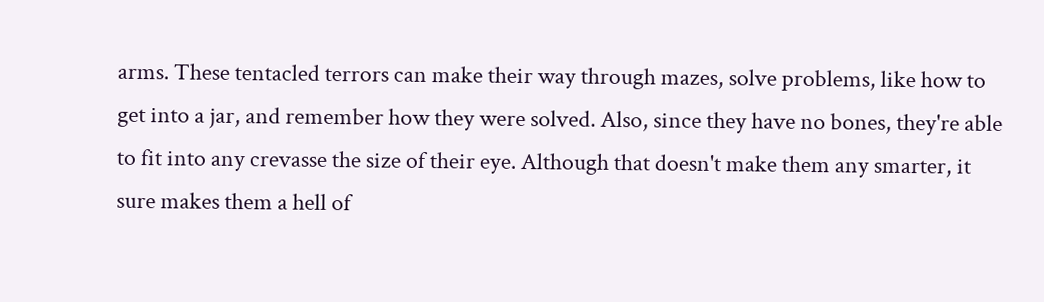arms. These tentacled terrors can make their way through mazes, solve problems, like how to get into a jar, and remember how they were solved. Also, since they have no bones, they're able to fit into any crevasse the size of their eye. Although that doesn't make them any smarter, it sure makes them a hell of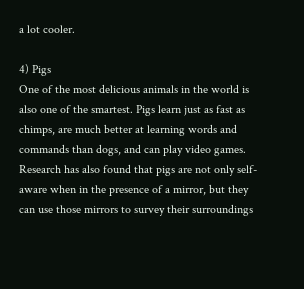a lot cooler.

4) Pigs
One of the most delicious animals in the world is also one of the smartest. Pigs learn just as fast as chimps, are much better at learning words and commands than dogs, and can play video games. Research has also found that pigs are not only self-aware when in the presence of a mirror, but they can use those mirrors to survey their surroundings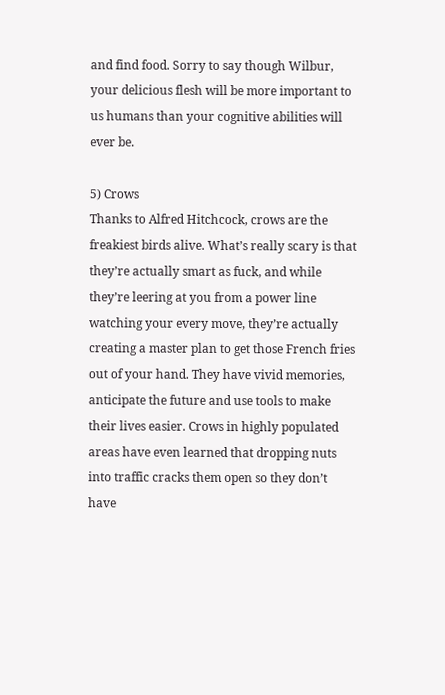and find food. Sorry to say though Wilbur, your delicious flesh will be more important to us humans than your cognitive abilities will ever be.

5) Crows
Thanks to Alfred Hitchcock, crows are the freakiest birds alive. What’s really scary is that they’re actually smart as fuck, and while they’re leering at you from a power line watching your every move, they’re actually creating a master plan to get those French fries out of your hand. They have vivid memories, anticipate the future and use tools to make their lives easier. Crows in highly populated areas have even learned that dropping nuts into traffic cracks them open so they don’t have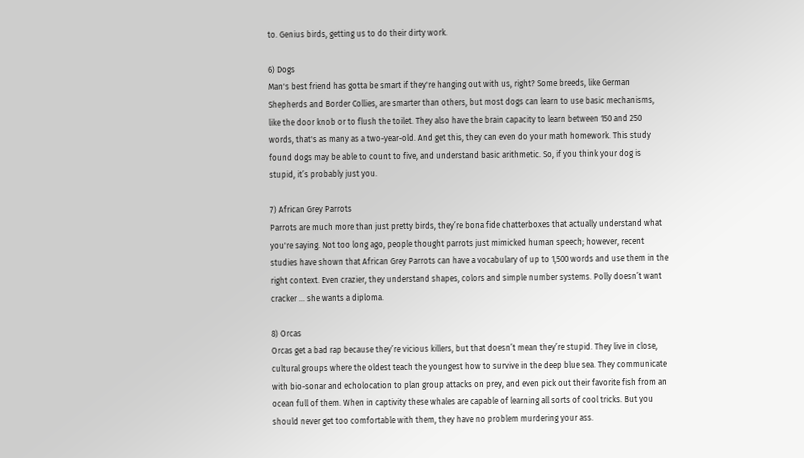to. Genius birds, getting us to do their dirty work.

6) Dogs
Man's best friend has gotta be smart if they're hanging out with us, right? Some breeds, like German Shepherds and Border Collies, are smarter than others, but most dogs can learn to use basic mechanisms, like the door knob or to flush the toilet. They also have the brain capacity to learn between 150 and 250 words, that's as many as a two-year-old. And get this, they can even do your math homework. This study found dogs may be able to count to five, and understand basic arithmetic. So, if you think your dog is stupid, it’s probably just you.

7) African Grey Parrots
Parrots are much more than just pretty birds, they’re bona fide chatterboxes that actually understand what you're saying. Not too long ago, people thought parrots just mimicked human speech; however, recent studies have shown that African Grey Parrots can have a vocabulary of up to 1,500 words and use them in the right context. Even crazier, they understand shapes, colors and simple number systems. Polly doesn’t want cracker … she wants a diploma.

8) Orcas
Orcas get a bad rap because they’re vicious killers, but that doesn’t mean they’re stupid. They live in close, cultural groups where the oldest teach the youngest how to survive in the deep blue sea. They communicate with bio-sonar and echolocation to plan group attacks on prey, and even pick out their favorite fish from an ocean full of them. When in captivity these whales are capable of learning all sorts of cool tricks. But you should never get too comfortable with them, they have no problem murdering your ass.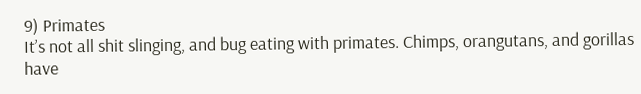9) Primates
It’s not all shit slinging, and bug eating with primates. Chimps, orangutans, and gorillas have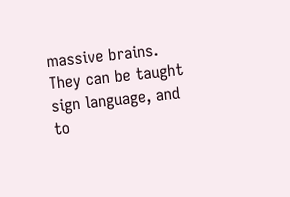massive brains. They can be taught sign language, and to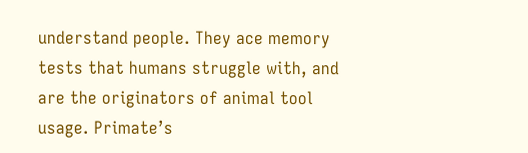understand people. They ace memory tests that humans struggle with, and are the originators of animal tool usage. Primate’s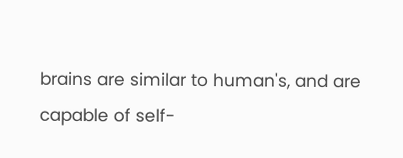brains are similar to human's, and are capable of self-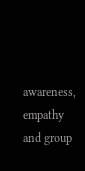awareness, empathy and group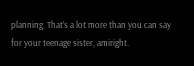planning. That’s a lot more than you can say for your teenage sister, amiright.